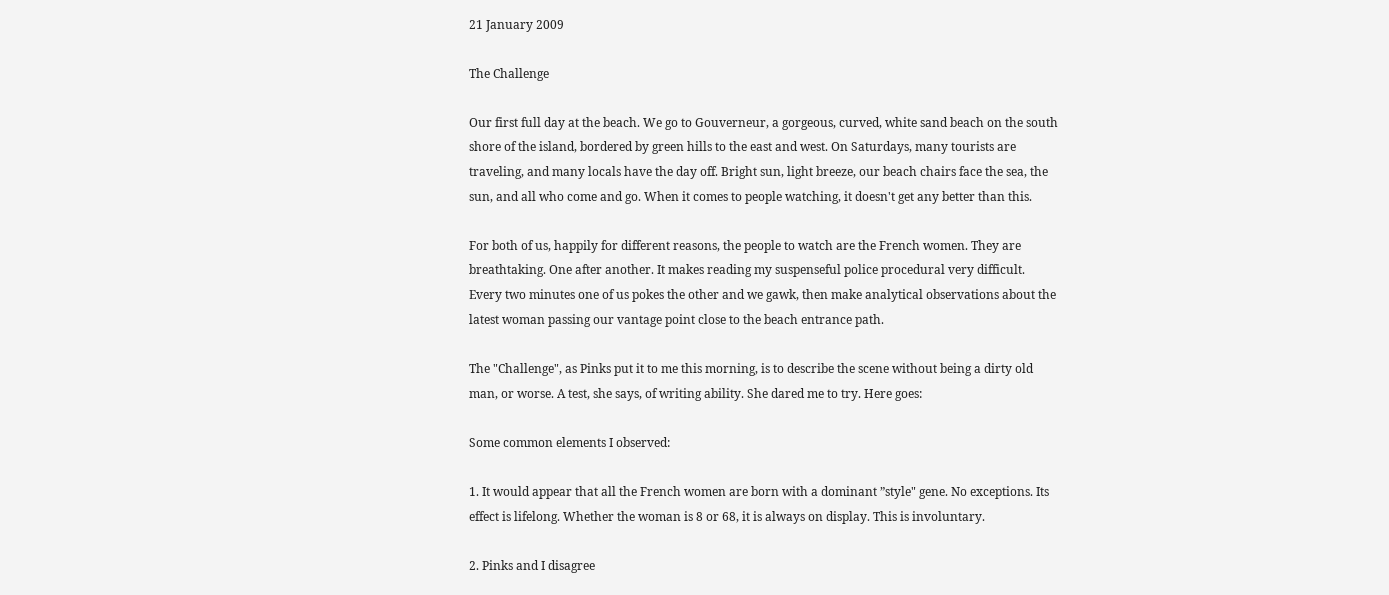21 January 2009

The Challenge

Our first full day at the beach. We go to Gouverneur, a gorgeous, curved, white sand beach on the south shore of the island, bordered by green hills to the east and west. On Saturdays, many tourists are traveling, and many locals have the day off. Bright sun, light breeze, our beach chairs face the sea, the sun, and all who come and go. When it comes to people watching, it doesn't get any better than this.

For both of us, happily for different reasons, the people to watch are the French women. They are breathtaking. One after another. It makes reading my suspenseful police procedural very difficult. Every two minutes one of us pokes the other and we gawk, then make analytical observations about the latest woman passing our vantage point close to the beach entrance path.

The "Challenge", as Pinks put it to me this morning, is to describe the scene without being a dirty old man, or worse. A test, she says, of writing ability. She dared me to try. Here goes:

Some common elements I observed:

1. It would appear that all the French women are born with a dominant ”style" gene. No exceptions. Its effect is lifelong. Whether the woman is 8 or 68, it is always on display. This is involuntary.

2. Pinks and I disagree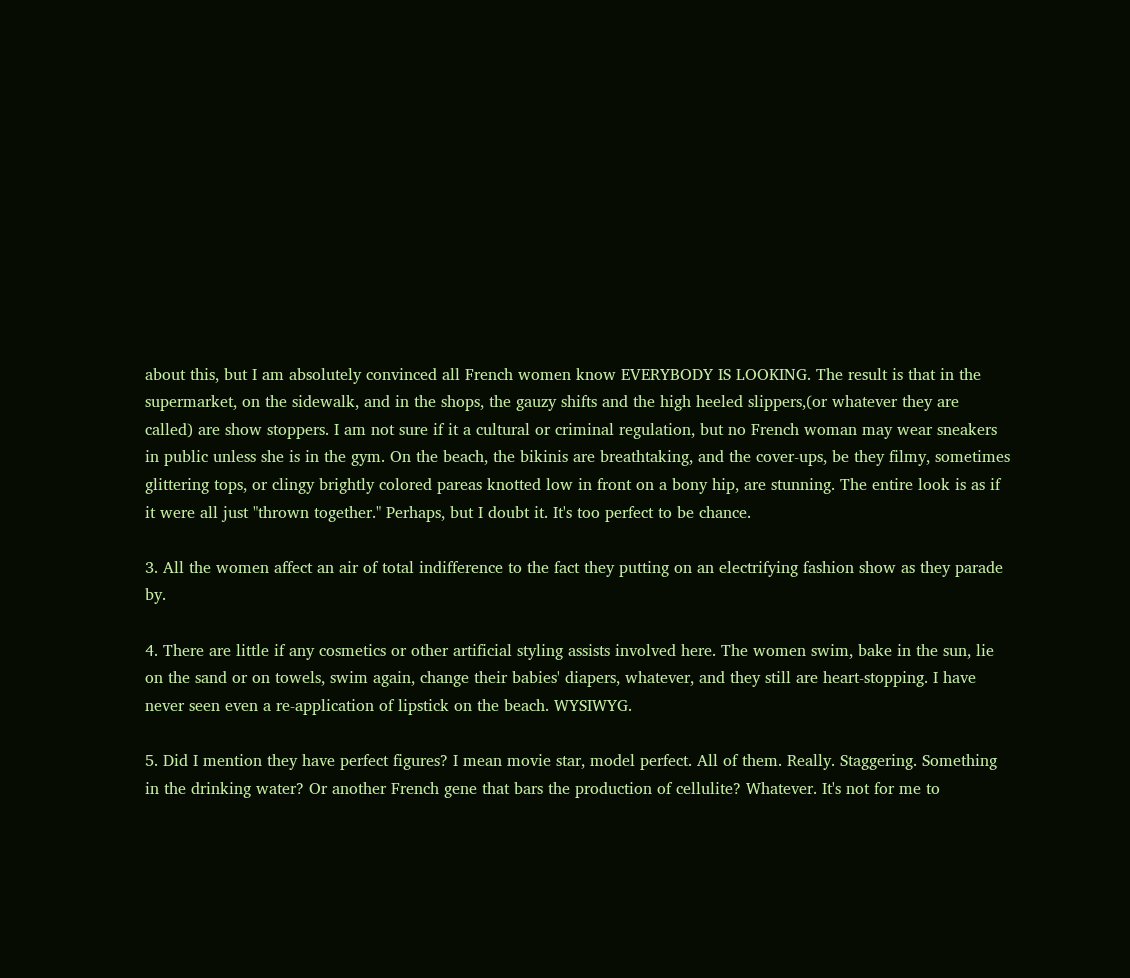about this, but I am absolutely convinced all French women know EVERYBODY IS LOOKING. The result is that in the supermarket, on the sidewalk, and in the shops, the gauzy shifts and the high heeled slippers,(or whatever they are called) are show stoppers. I am not sure if it a cultural or criminal regulation, but no French woman may wear sneakers in public unless she is in the gym. On the beach, the bikinis are breathtaking, and the cover-ups, be they filmy, sometimes glittering tops, or clingy brightly colored pareas knotted low in front on a bony hip, are stunning. The entire look is as if it were all just "thrown together." Perhaps, but I doubt it. It's too perfect to be chance.

3. All the women affect an air of total indifference to the fact they putting on an electrifying fashion show as they parade by.

4. There are little if any cosmetics or other artificial styling assists involved here. The women swim, bake in the sun, lie on the sand or on towels, swim again, change their babies' diapers, whatever, and they still are heart-stopping. I have never seen even a re-application of lipstick on the beach. WYSIWYG.

5. Did I mention they have perfect figures? I mean movie star, model perfect. All of them. Really. Staggering. Something in the drinking water? Or another French gene that bars the production of cellulite? Whatever. It's not for me to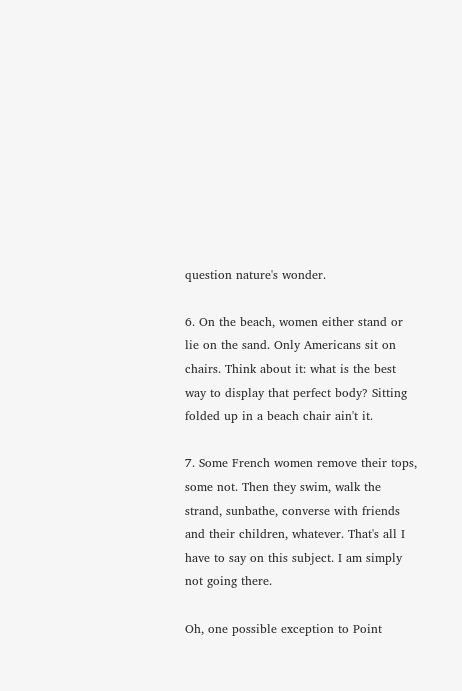question nature's wonder.

6. On the beach, women either stand or lie on the sand. Only Americans sit on chairs. Think about it: what is the best way to display that perfect body? Sitting folded up in a beach chair ain't it.

7. Some French women remove their tops, some not. Then they swim, walk the strand, sunbathe, converse with friends and their children, whatever. That's all I have to say on this subject. I am simply not going there.

Oh, one possible exception to Point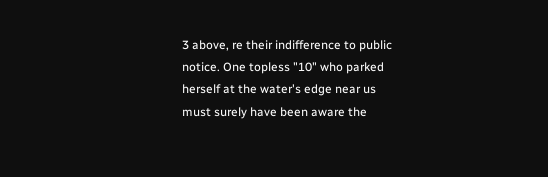3 above, re their indifference to public notice. One topless "10" who parked herself at the water's edge near us must surely have been aware the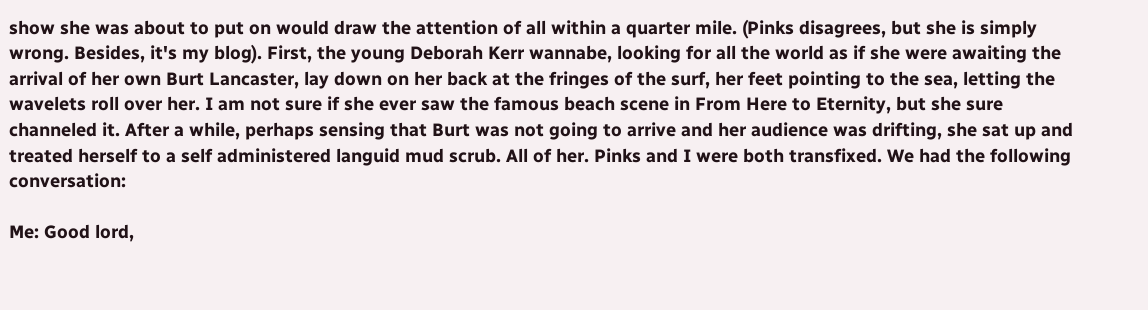show she was about to put on would draw the attention of all within a quarter mile. (Pinks disagrees, but she is simply wrong. Besides, it's my blog). First, the young Deborah Kerr wannabe, looking for all the world as if she were awaiting the arrival of her own Burt Lancaster, lay down on her back at the fringes of the surf, her feet pointing to the sea, letting the wavelets roll over her. I am not sure if she ever saw the famous beach scene in From Here to Eternity, but she sure channeled it. After a while, perhaps sensing that Burt was not going to arrive and her audience was drifting, she sat up and treated herself to a self administered languid mud scrub. All of her. Pinks and I were both transfixed. We had the following conversation:

Me: Good lord,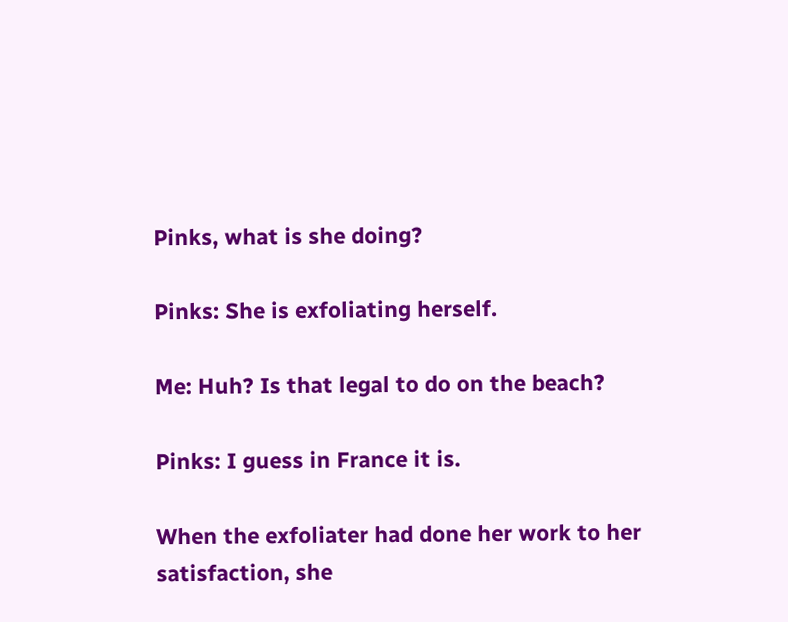Pinks, what is she doing?

Pinks: She is exfoliating herself.

Me: Huh? Is that legal to do on the beach?

Pinks: I guess in France it is.

When the exfoliater had done her work to her satisfaction, she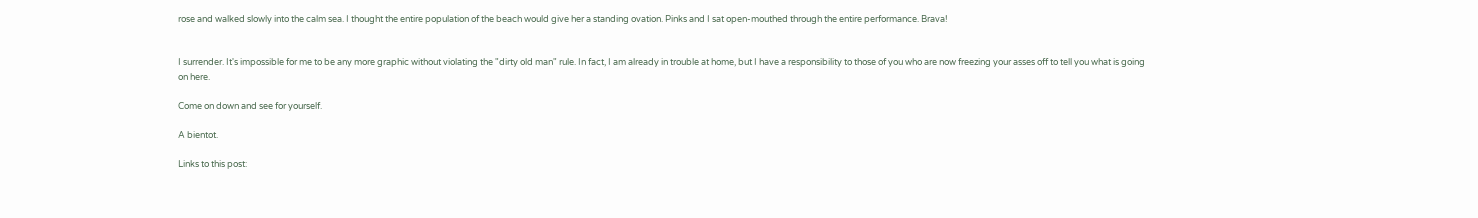rose and walked slowly into the calm sea. I thought the entire population of the beach would give her a standing ovation. Pinks and I sat open-mouthed through the entire performance. Brava!


I surrender. It's impossible for me to be any more graphic without violating the "dirty old man" rule. In fact, I am already in trouble at home, but I have a responsibility to those of you who are now freezing your asses off to tell you what is going on here.

Come on down and see for yourself.

A bientot.

Links to this post: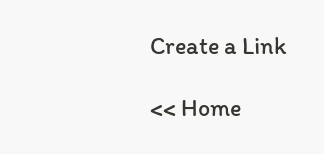Create a Link

<< Home